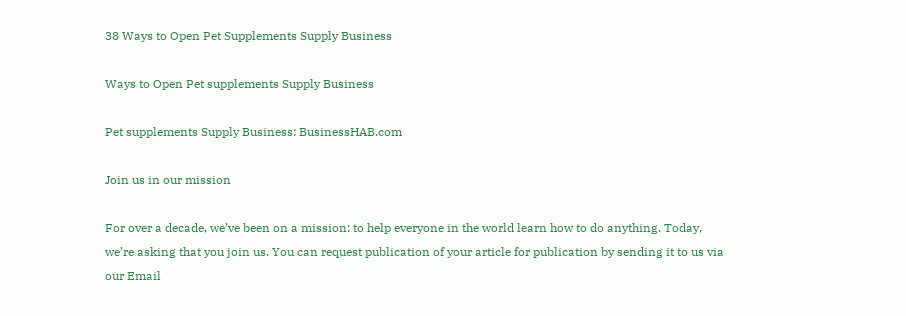38 Ways to Open Pet Supplements Supply Business

Ways to Open Pet supplements Supply Business

Pet supplements Supply Business: BusinessHAB.com

Join us in our mission

For over a decade, we’ve been on a mission: to help everyone in the world learn how to do anything. Today, we’re asking that you join us. You can request publication of your article for publication by sending it to us via our Email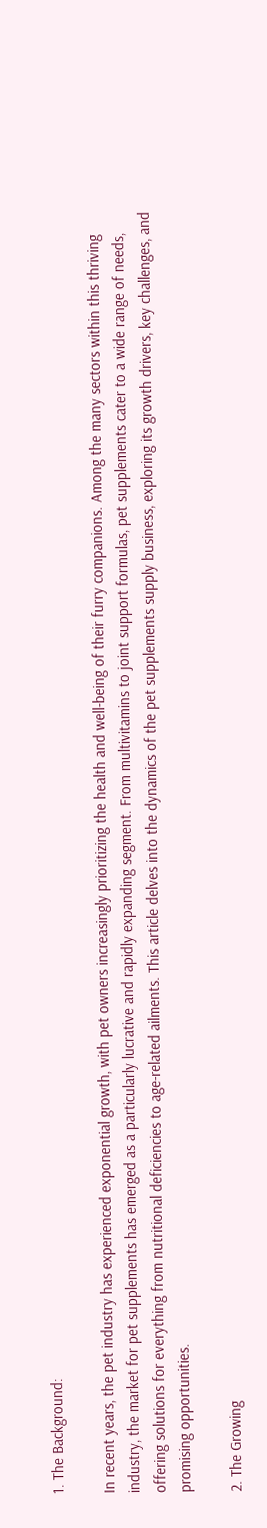1. The Background:

In recent years, the pet industry has experienced exponential growth, with pet owners increasingly prioritizing the health and well-being of their furry companions. Among the many sectors within this thriving industry, the market for pet supplements has emerged as a particularly lucrative and rapidly expanding segment. From multivitamins to joint support formulas, pet supplements cater to a wide range of needs, offering solutions for everything from nutritional deficiencies to age-related ailments. This article delves into the dynamics of the pet supplements supply business, exploring its growth drivers, key challenges, and promising opportunities.

2. The Growing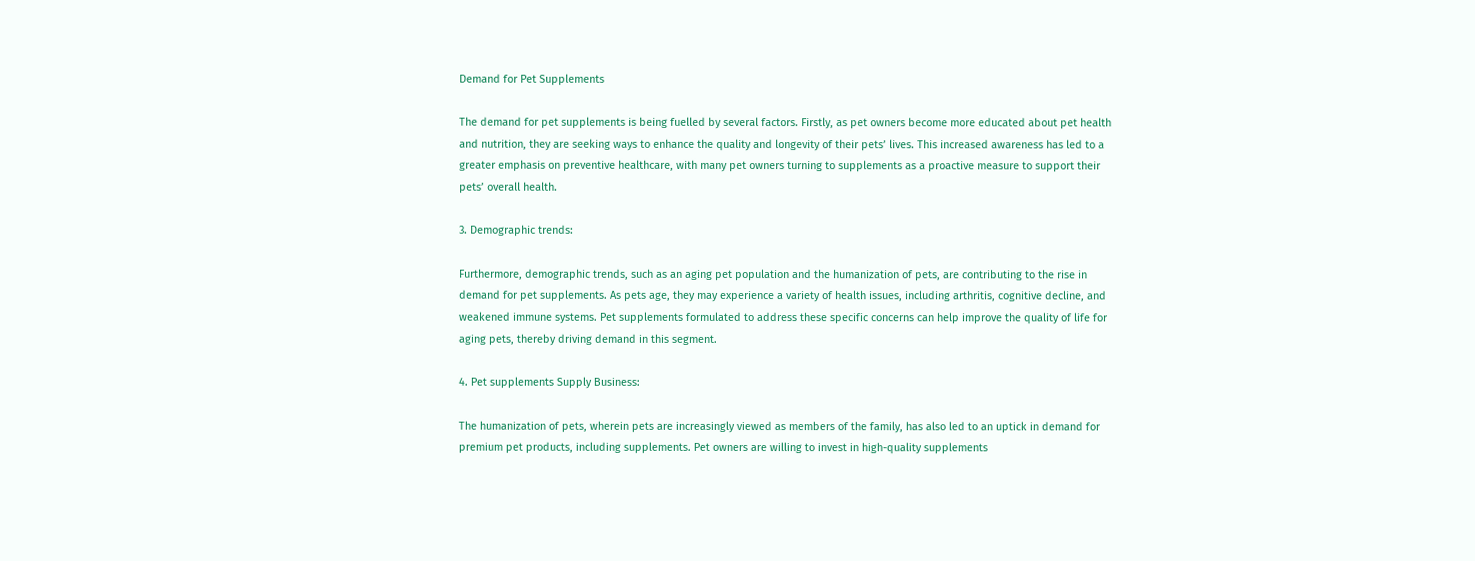Demand for Pet Supplements

The demand for pet supplements is being fuelled by several factors. Firstly, as pet owners become more educated about pet health and nutrition, they are seeking ways to enhance the quality and longevity of their pets’ lives. This increased awareness has led to a greater emphasis on preventive healthcare, with many pet owners turning to supplements as a proactive measure to support their pets’ overall health.

3. Demographic trends:

Furthermore, demographic trends, such as an aging pet population and the humanization of pets, are contributing to the rise in demand for pet supplements. As pets age, they may experience a variety of health issues, including arthritis, cognitive decline, and weakened immune systems. Pet supplements formulated to address these specific concerns can help improve the quality of life for aging pets, thereby driving demand in this segment.

4. Pet supplements Supply Business:

The humanization of pets, wherein pets are increasingly viewed as members of the family, has also led to an uptick in demand for premium pet products, including supplements. Pet owners are willing to invest in high-quality supplements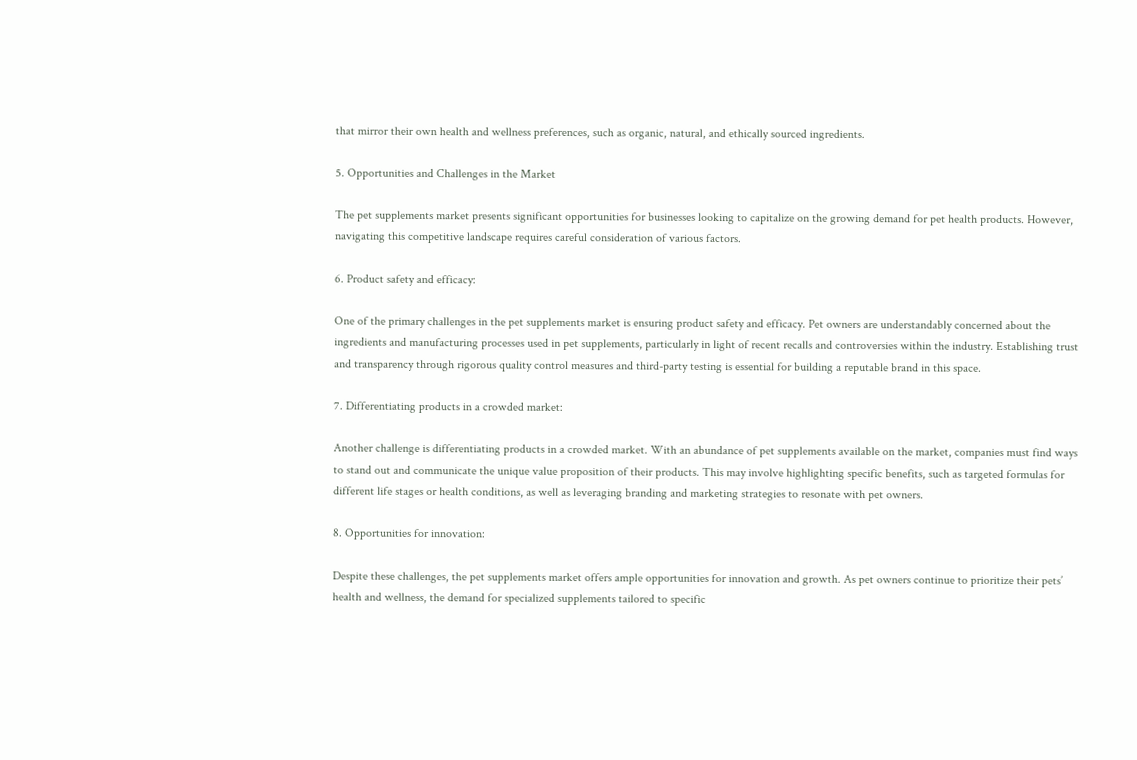that mirror their own health and wellness preferences, such as organic, natural, and ethically sourced ingredients.

5. Opportunities and Challenges in the Market

The pet supplements market presents significant opportunities for businesses looking to capitalize on the growing demand for pet health products. However, navigating this competitive landscape requires careful consideration of various factors.

6. Product safety and efficacy:

One of the primary challenges in the pet supplements market is ensuring product safety and efficacy. Pet owners are understandably concerned about the ingredients and manufacturing processes used in pet supplements, particularly in light of recent recalls and controversies within the industry. Establishing trust and transparency through rigorous quality control measures and third-party testing is essential for building a reputable brand in this space.

7. Differentiating products in a crowded market:

Another challenge is differentiating products in a crowded market. With an abundance of pet supplements available on the market, companies must find ways to stand out and communicate the unique value proposition of their products. This may involve highlighting specific benefits, such as targeted formulas for different life stages or health conditions, as well as leveraging branding and marketing strategies to resonate with pet owners.

8. Opportunities for innovation:

Despite these challenges, the pet supplements market offers ample opportunities for innovation and growth. As pet owners continue to prioritize their pets’ health and wellness, the demand for specialized supplements tailored to specific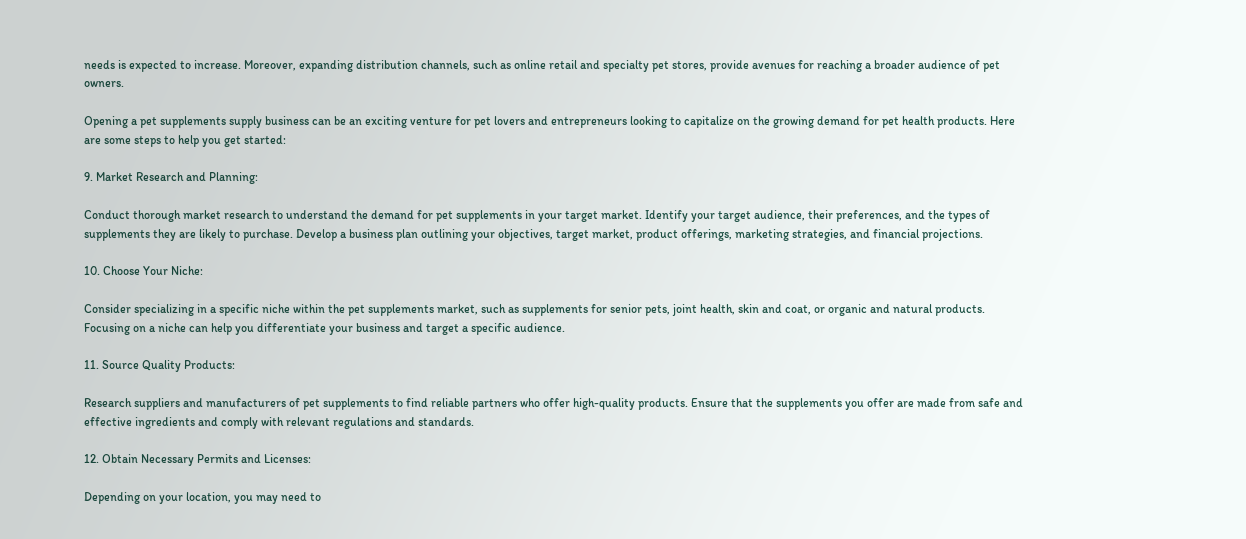needs is expected to increase. Moreover, expanding distribution channels, such as online retail and specialty pet stores, provide avenues for reaching a broader audience of pet owners.

Opening a pet supplements supply business can be an exciting venture for pet lovers and entrepreneurs looking to capitalize on the growing demand for pet health products. Here are some steps to help you get started:

9. Market Research and Planning:

Conduct thorough market research to understand the demand for pet supplements in your target market. Identify your target audience, their preferences, and the types of supplements they are likely to purchase. Develop a business plan outlining your objectives, target market, product offerings, marketing strategies, and financial projections.

10. Choose Your Niche:

Consider specializing in a specific niche within the pet supplements market, such as supplements for senior pets, joint health, skin and coat, or organic and natural products. Focusing on a niche can help you differentiate your business and target a specific audience.

11. Source Quality Products:

Research suppliers and manufacturers of pet supplements to find reliable partners who offer high-quality products. Ensure that the supplements you offer are made from safe and effective ingredients and comply with relevant regulations and standards.

12. Obtain Necessary Permits and Licenses:

Depending on your location, you may need to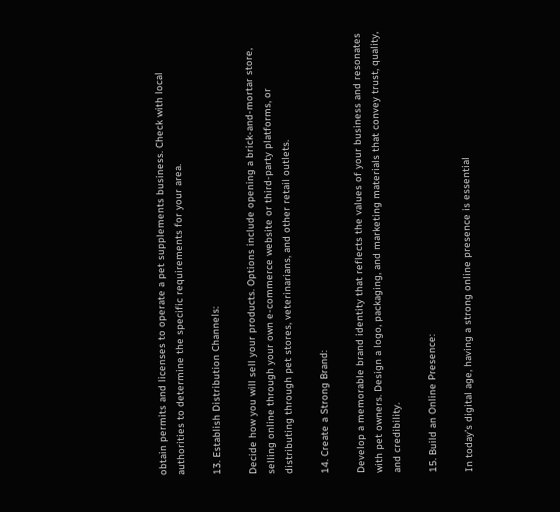obtain permits and licenses to operate a pet supplements business. Check with local authorities to determine the specific requirements for your area.

13. Establish Distribution Channels:

Decide how you will sell your products. Options include opening a brick-and-mortar store, selling online through your own e-commerce website or third-party platforms, or distributing through pet stores, veterinarians, and other retail outlets.

14. Create a Strong Brand:

Develop a memorable brand identity that reflects the values of your business and resonates with pet owners. Design a logo, packaging, and marketing materials that convey trust, quality, and credibility.

15. Build an Online Presence:

In today’s digital age, having a strong online presence is essential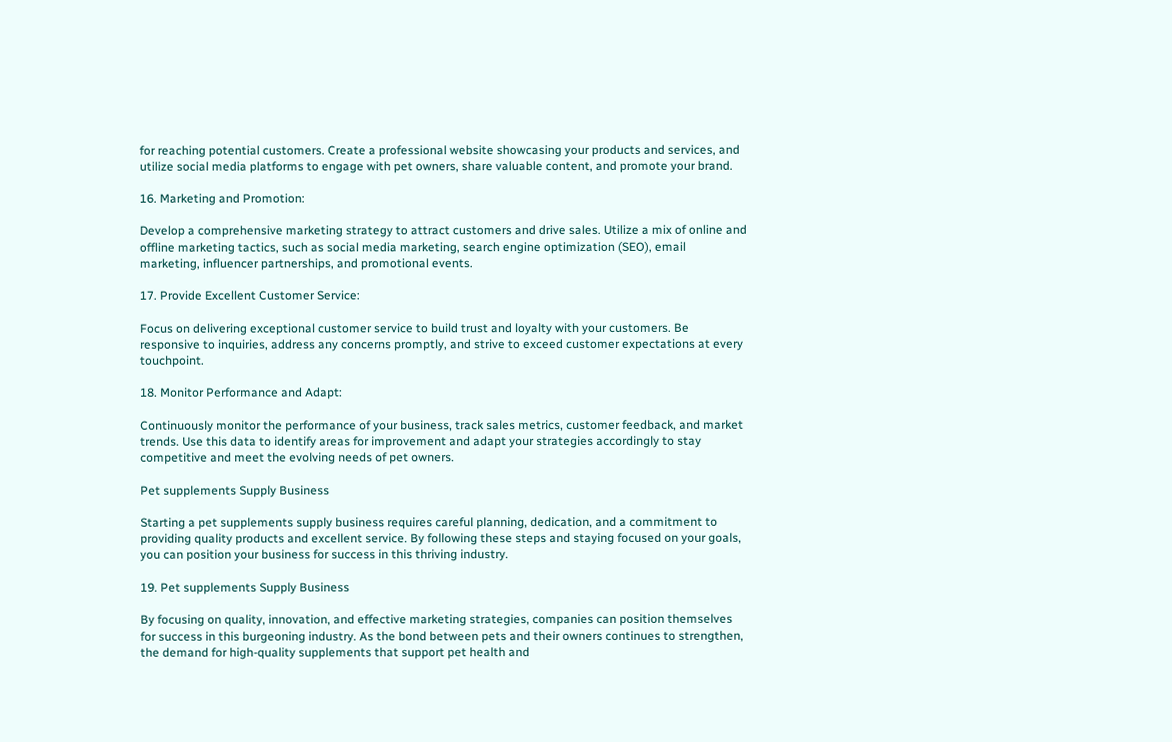for reaching potential customers. Create a professional website showcasing your products and services, and utilize social media platforms to engage with pet owners, share valuable content, and promote your brand.

16. Marketing and Promotion:

Develop a comprehensive marketing strategy to attract customers and drive sales. Utilize a mix of online and offline marketing tactics, such as social media marketing, search engine optimization (SEO), email marketing, influencer partnerships, and promotional events.

17. Provide Excellent Customer Service:

Focus on delivering exceptional customer service to build trust and loyalty with your customers. Be responsive to inquiries, address any concerns promptly, and strive to exceed customer expectations at every touchpoint.

18. Monitor Performance and Adapt:

Continuously monitor the performance of your business, track sales metrics, customer feedback, and market trends. Use this data to identify areas for improvement and adapt your strategies accordingly to stay competitive and meet the evolving needs of pet owners.

Pet supplements Supply Business

Starting a pet supplements supply business requires careful planning, dedication, and a commitment to providing quality products and excellent service. By following these steps and staying focused on your goals, you can position your business for success in this thriving industry.

19. Pet supplements Supply Business

By focusing on quality, innovation, and effective marketing strategies, companies can position themselves for success in this burgeoning industry. As the bond between pets and their owners continues to strengthen, the demand for high-quality supplements that support pet health and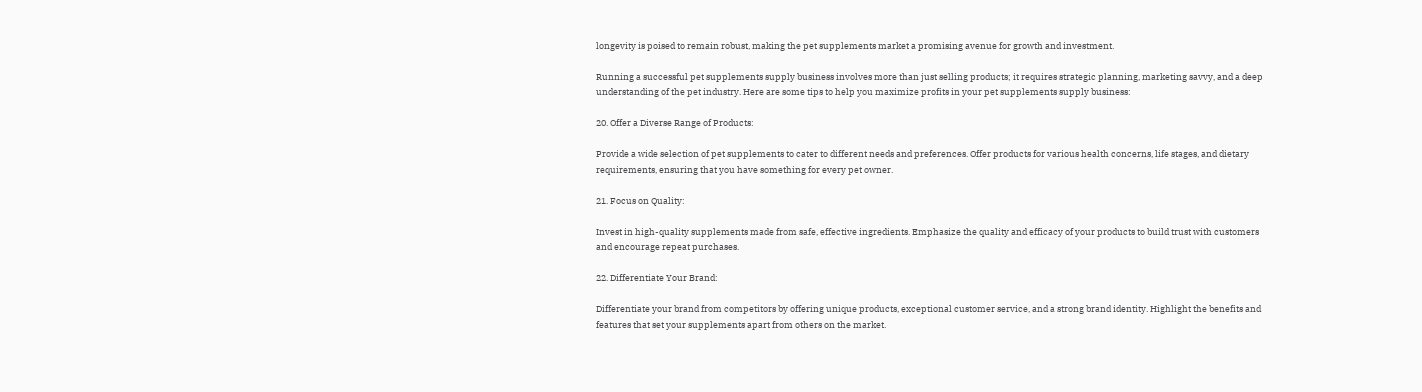longevity is poised to remain robust, making the pet supplements market a promising avenue for growth and investment.

Running a successful pet supplements supply business involves more than just selling products; it requires strategic planning, marketing savvy, and a deep understanding of the pet industry. Here are some tips to help you maximize profits in your pet supplements supply business:

20. Offer a Diverse Range of Products:

Provide a wide selection of pet supplements to cater to different needs and preferences. Offer products for various health concerns, life stages, and dietary requirements, ensuring that you have something for every pet owner.

21. Focus on Quality:

Invest in high-quality supplements made from safe, effective ingredients. Emphasize the quality and efficacy of your products to build trust with customers and encourage repeat purchases.

22. Differentiate Your Brand:

Differentiate your brand from competitors by offering unique products, exceptional customer service, and a strong brand identity. Highlight the benefits and features that set your supplements apart from others on the market.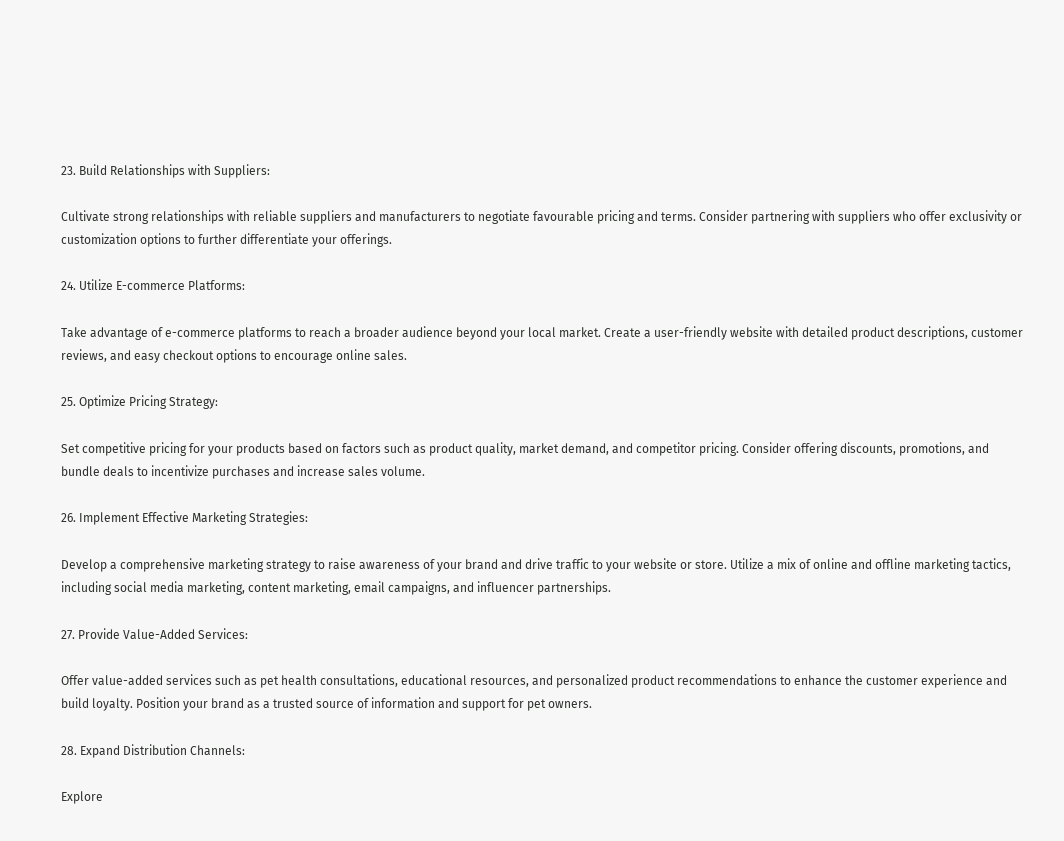23. Build Relationships with Suppliers:

Cultivate strong relationships with reliable suppliers and manufacturers to negotiate favourable pricing and terms. Consider partnering with suppliers who offer exclusivity or customization options to further differentiate your offerings.

24. Utilize E-commerce Platforms:

Take advantage of e-commerce platforms to reach a broader audience beyond your local market. Create a user-friendly website with detailed product descriptions, customer reviews, and easy checkout options to encourage online sales.

25. Optimize Pricing Strategy:

Set competitive pricing for your products based on factors such as product quality, market demand, and competitor pricing. Consider offering discounts, promotions, and bundle deals to incentivize purchases and increase sales volume.

26. Implement Effective Marketing Strategies:

Develop a comprehensive marketing strategy to raise awareness of your brand and drive traffic to your website or store. Utilize a mix of online and offline marketing tactics, including social media marketing, content marketing, email campaigns, and influencer partnerships.

27. Provide Value-Added Services:

Offer value-added services such as pet health consultations, educational resources, and personalized product recommendations to enhance the customer experience and build loyalty. Position your brand as a trusted source of information and support for pet owners.

28. Expand Distribution Channels:

Explore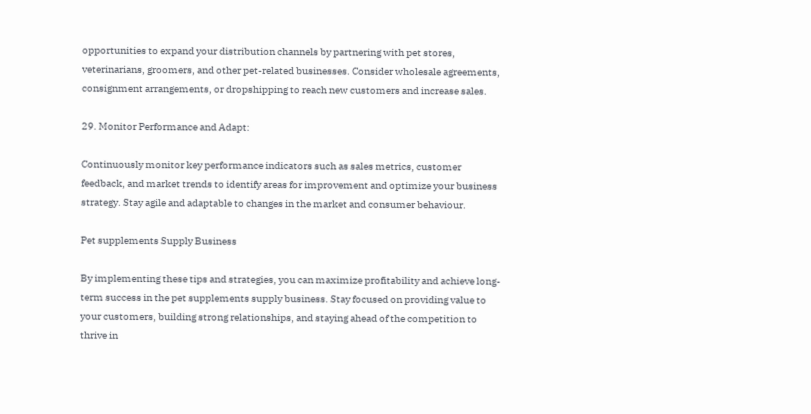opportunities to expand your distribution channels by partnering with pet stores, veterinarians, groomers, and other pet-related businesses. Consider wholesale agreements, consignment arrangements, or dropshipping to reach new customers and increase sales.

29. Monitor Performance and Adapt:

Continuously monitor key performance indicators such as sales metrics, customer feedback, and market trends to identify areas for improvement and optimize your business strategy. Stay agile and adaptable to changes in the market and consumer behaviour.

Pet supplements Supply Business

By implementing these tips and strategies, you can maximize profitability and achieve long-term success in the pet supplements supply business. Stay focused on providing value to your customers, building strong relationships, and staying ahead of the competition to thrive in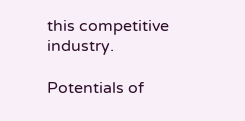this competitive industry.

Potentials of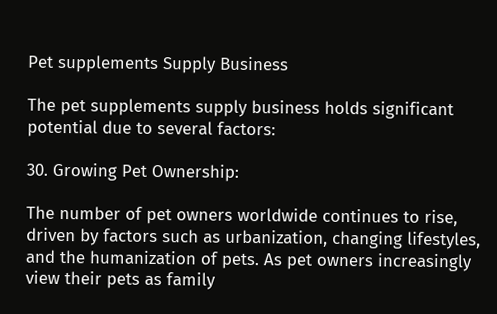Pet supplements Supply Business

The pet supplements supply business holds significant potential due to several factors:

30. Growing Pet Ownership:

The number of pet owners worldwide continues to rise, driven by factors such as urbanization, changing lifestyles, and the humanization of pets. As pet owners increasingly view their pets as family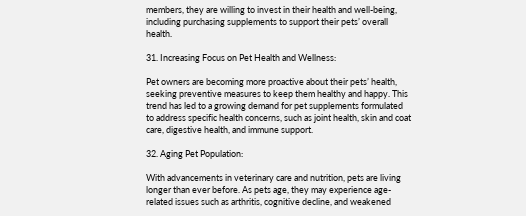members, they are willing to invest in their health and well-being, including purchasing supplements to support their pets’ overall health.

31. Increasing Focus on Pet Health and Wellness:

Pet owners are becoming more proactive about their pets’ health, seeking preventive measures to keep them healthy and happy. This trend has led to a growing demand for pet supplements formulated to address specific health concerns, such as joint health, skin and coat care, digestive health, and immune support.

32. Aging Pet Population:

With advancements in veterinary care and nutrition, pets are living longer than ever before. As pets age, they may experience age-related issues such as arthritis, cognitive decline, and weakened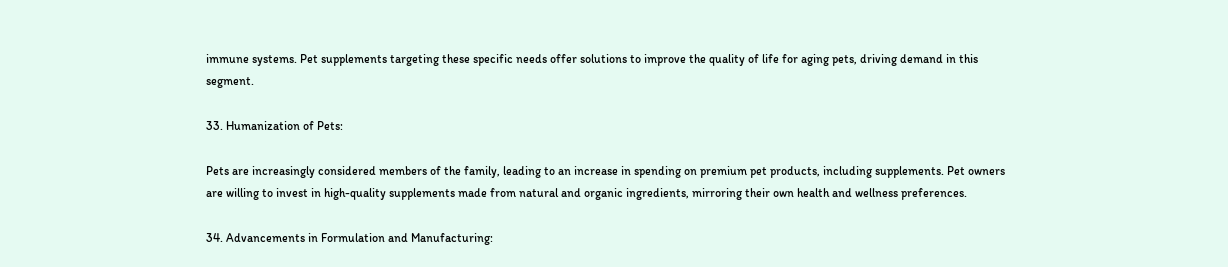immune systems. Pet supplements targeting these specific needs offer solutions to improve the quality of life for aging pets, driving demand in this segment.

33. Humanization of Pets:

Pets are increasingly considered members of the family, leading to an increase in spending on premium pet products, including supplements. Pet owners are willing to invest in high-quality supplements made from natural and organic ingredients, mirroring their own health and wellness preferences.

34. Advancements in Formulation and Manufacturing: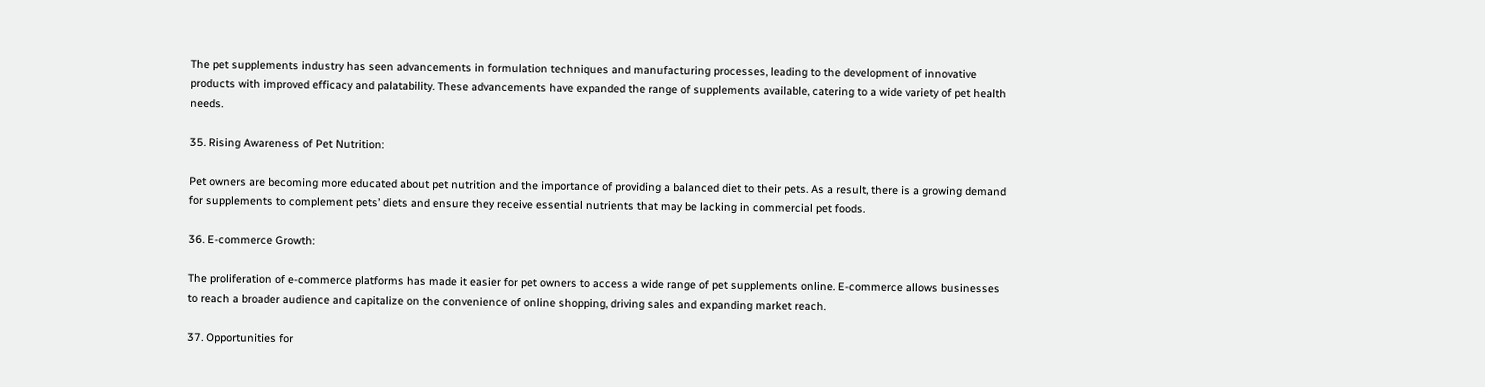The pet supplements industry has seen advancements in formulation techniques and manufacturing processes, leading to the development of innovative products with improved efficacy and palatability. These advancements have expanded the range of supplements available, catering to a wide variety of pet health needs.

35. Rising Awareness of Pet Nutrition:

Pet owners are becoming more educated about pet nutrition and the importance of providing a balanced diet to their pets. As a result, there is a growing demand for supplements to complement pets’ diets and ensure they receive essential nutrients that may be lacking in commercial pet foods.

36. E-commerce Growth:

The proliferation of e-commerce platforms has made it easier for pet owners to access a wide range of pet supplements online. E-commerce allows businesses to reach a broader audience and capitalize on the convenience of online shopping, driving sales and expanding market reach.

37. Opportunities for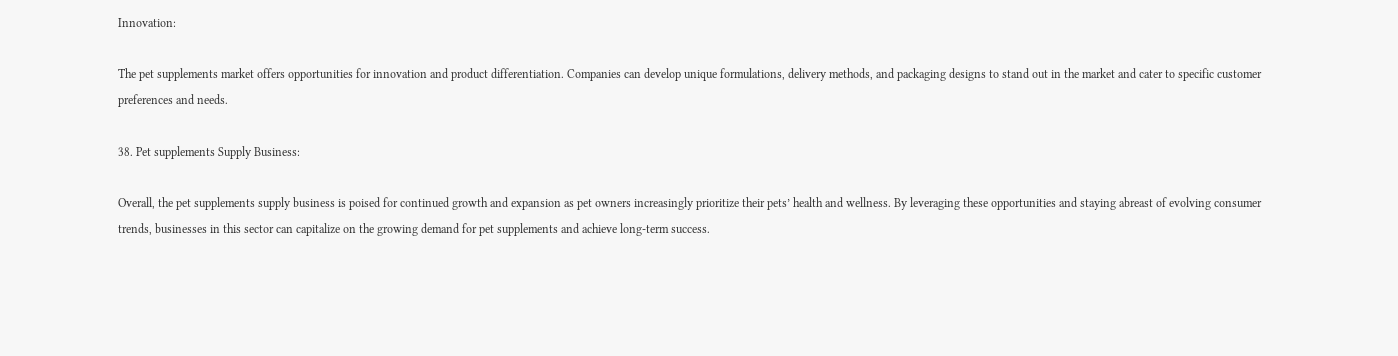Innovation:

The pet supplements market offers opportunities for innovation and product differentiation. Companies can develop unique formulations, delivery methods, and packaging designs to stand out in the market and cater to specific customer preferences and needs.

38. Pet supplements Supply Business:

Overall, the pet supplements supply business is poised for continued growth and expansion as pet owners increasingly prioritize their pets’ health and wellness. By leveraging these opportunities and staying abreast of evolving consumer trends, businesses in this sector can capitalize on the growing demand for pet supplements and achieve long-term success.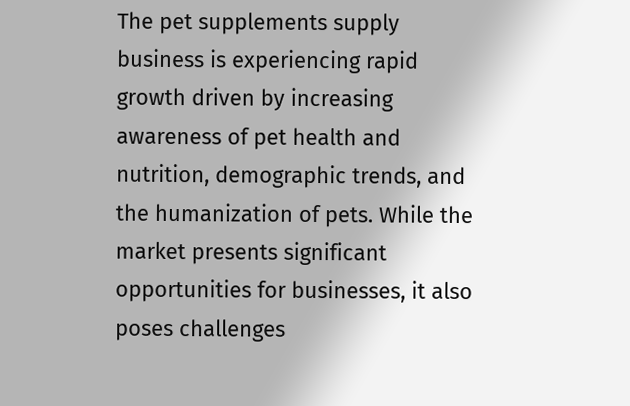The pet supplements supply business is experiencing rapid growth driven by increasing awareness of pet health and nutrition, demographic trends, and the humanization of pets. While the market presents significant opportunities for businesses, it also poses challenges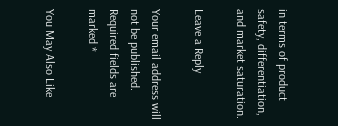in terms of product safety, differentiation, and market saturation.

Leave a Reply

Your email address will not be published. Required fields are marked *

You May Also Like